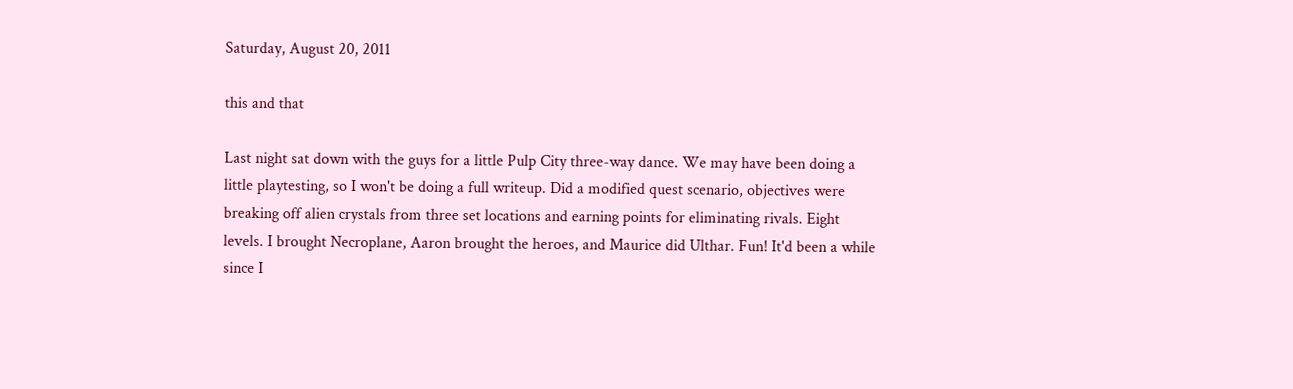Saturday, August 20, 2011

this and that

Last night sat down with the guys for a little Pulp City three-way dance. We may have been doing a little playtesting, so I won't be doing a full writeup. Did a modified quest scenario, objectives were breaking off alien crystals from three set locations and earning points for eliminating rivals. Eight levels. I brought Necroplane, Aaron brought the heroes, and Maurice did Ulthar. Fun! It'd been a while since I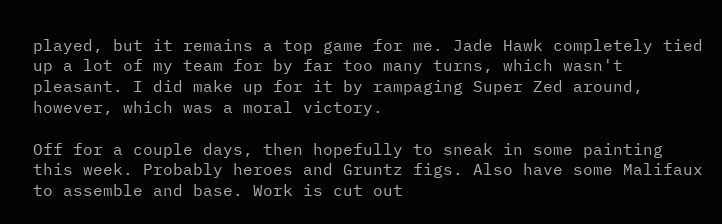played, but it remains a top game for me. Jade Hawk completely tied up a lot of my team for by far too many turns, which wasn't pleasant. I did make up for it by rampaging Super Zed around, however, which was a moral victory.

Off for a couple days, then hopefully to sneak in some painting this week. Probably heroes and Gruntz figs. Also have some Malifaux to assemble and base. Work is cut out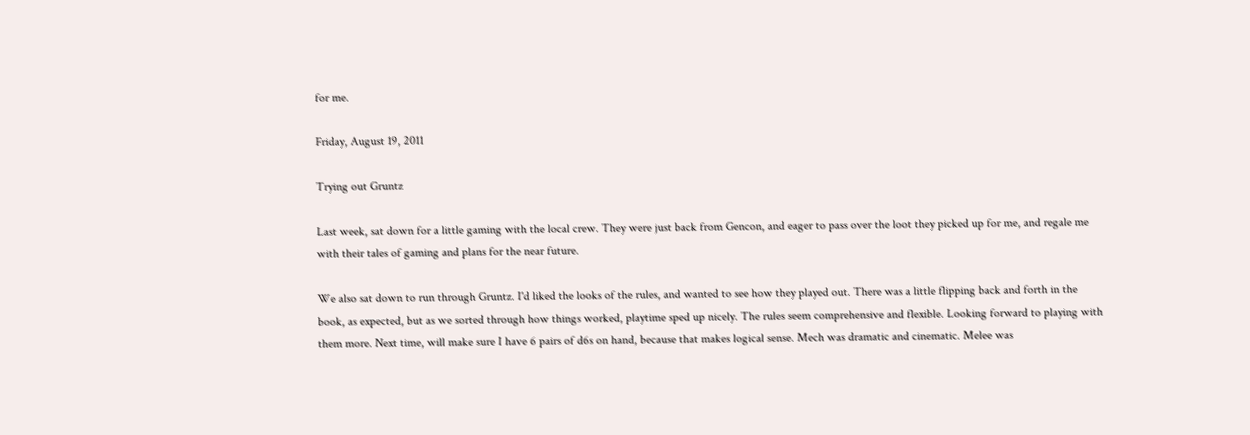for me.

Friday, August 19, 2011

Trying out Gruntz

Last week, sat down for a little gaming with the local crew. They were just back from Gencon, and eager to pass over the loot they picked up for me, and regale me with their tales of gaming and plans for the near future.

We also sat down to run through Gruntz. I'd liked the looks of the rules, and wanted to see how they played out. There was a little flipping back and forth in the book, as expected, but as we sorted through how things worked, playtime sped up nicely. The rules seem comprehensive and flexible. Looking forward to playing with them more. Next time, will make sure I have 6 pairs of d6s on hand, because that makes logical sense. Mech was dramatic and cinematic. Melee was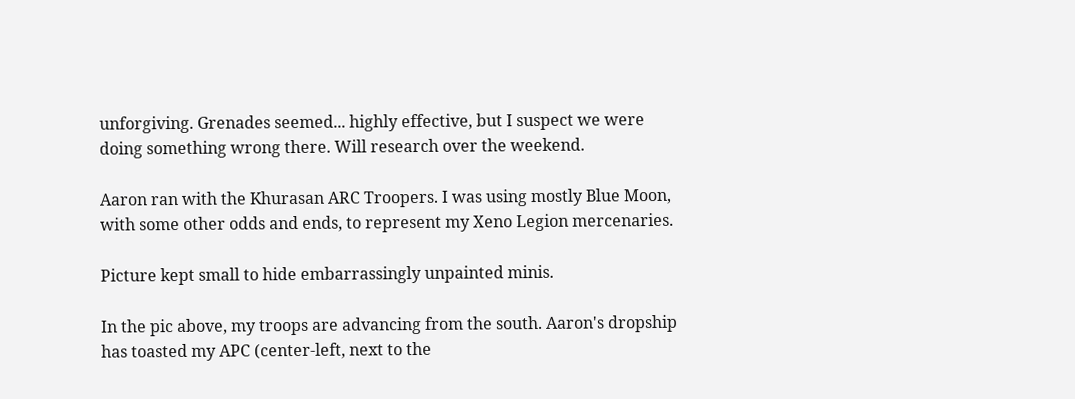unforgiving. Grenades seemed... highly effective, but I suspect we were doing something wrong there. Will research over the weekend.

Aaron ran with the Khurasan ARC Troopers. I was using mostly Blue Moon, with some other odds and ends, to represent my Xeno Legion mercenaries.

Picture kept small to hide embarrassingly unpainted minis.

In the pic above, my troops are advancing from the south. Aaron's dropship has toasted my APC (center-left, next to the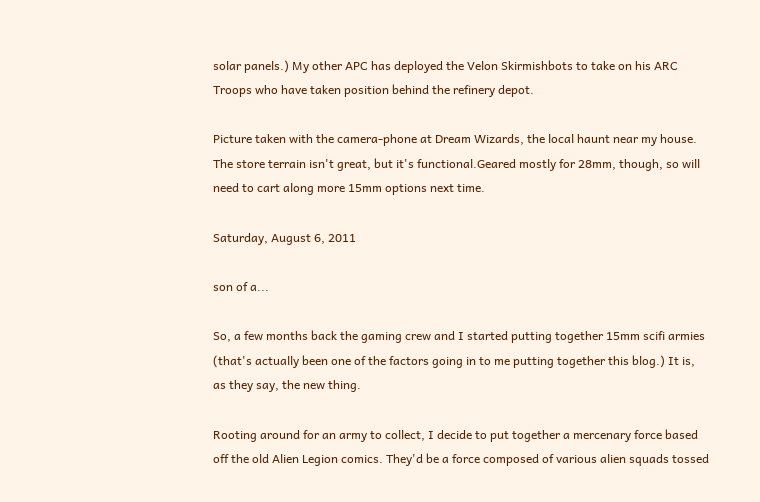solar panels.) My other APC has deployed the Velon Skirmishbots to take on his ARC Troops who have taken position behind the refinery depot.

Picture taken with the camera-phone at Dream Wizards, the local haunt near my house. The store terrain isn't great, but it's functional.Geared mostly for 28mm, though, so will need to cart along more 15mm options next time.

Saturday, August 6, 2011

son of a...

So, a few months back the gaming crew and I started putting together 15mm scifi armies (that's actually been one of the factors going in to me putting together this blog.) It is, as they say, the new thing.

Rooting around for an army to collect, I decide to put together a mercenary force based off the old Alien Legion comics. They'd be a force composed of various alien squads tossed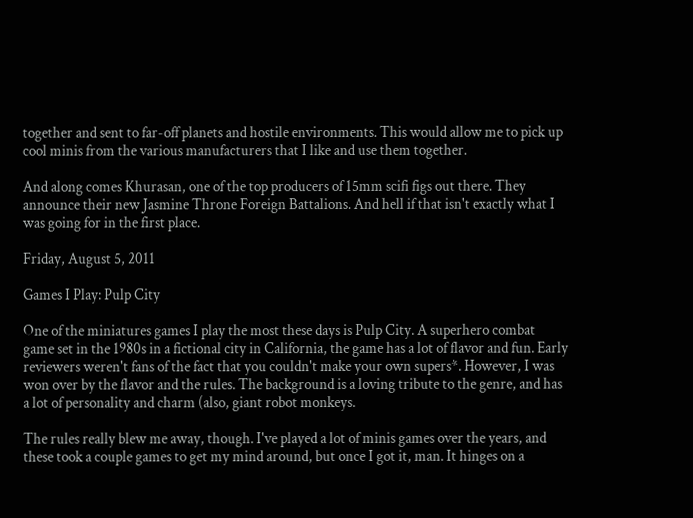together and sent to far-off planets and hostile environments. This would allow me to pick up cool minis from the various manufacturers that I like and use them together.

And along comes Khurasan, one of the top producers of 15mm scifi figs out there. They announce their new Jasmine Throne Foreign Battalions. And hell if that isn't exactly what I was going for in the first place.

Friday, August 5, 2011

Games I Play: Pulp City

One of the miniatures games I play the most these days is Pulp City. A superhero combat game set in the 1980s in a fictional city in California, the game has a lot of flavor and fun. Early reviewers weren't fans of the fact that you couldn't make your own supers*. However, I was won over by the flavor and the rules. The background is a loving tribute to the genre, and has a lot of personality and charm (also, giant robot monkeys.

The rules really blew me away, though. I've played a lot of minis games over the years, and these took a couple games to get my mind around, but once I got it, man. It hinges on a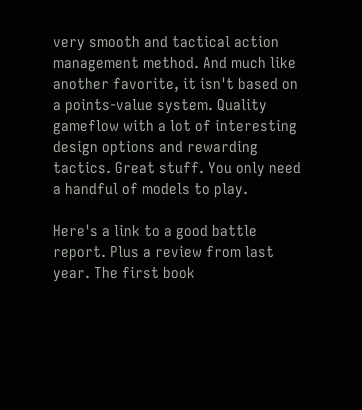very smooth and tactical action management method. And much like another favorite, it isn't based on a points-value system. Quality gameflow with a lot of interesting design options and rewarding tactics. Great stuff. You only need a handful of models to play.

Here's a link to a good battle report. Plus a review from last year. The first book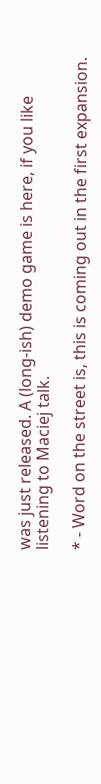was just released. A (long-ish) demo game is here, if you like listening to Maciej talk.

* - Word on the street is, this is coming out in the first expansion.